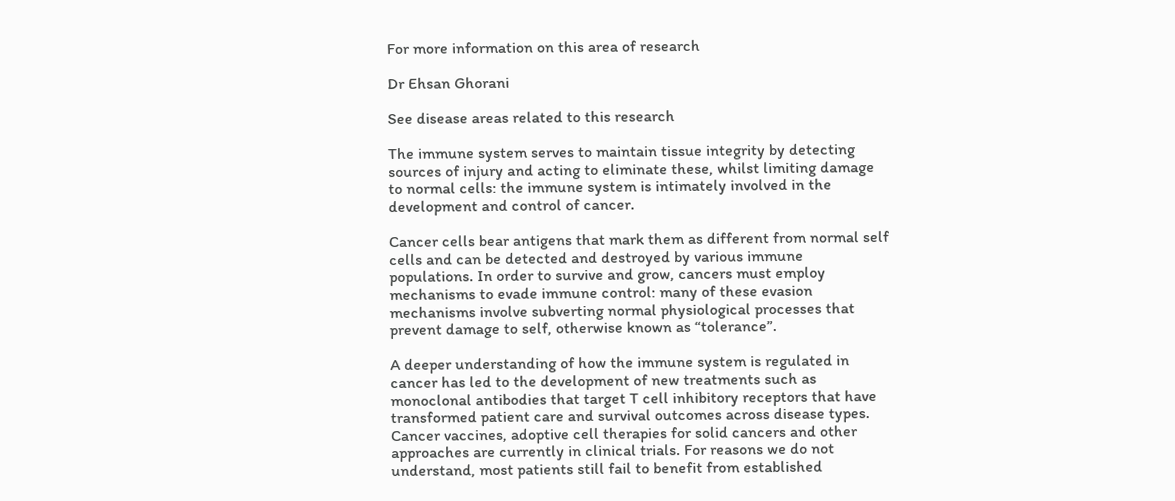For more information on this area of research

Dr Ehsan Ghorani

See disease areas related to this research

The immune system serves to maintain tissue integrity by detecting sources of injury and acting to eliminate these, whilst limiting damage to normal cells: the immune system is intimately involved in the development and control of cancer.

Cancer cells bear antigens that mark them as different from normal self cells and can be detected and destroyed by various immune populations. In order to survive and grow, cancers must employ mechanisms to evade immune control: many of these evasion mechanisms involve subverting normal physiological processes that prevent damage to self, otherwise known as “tolerance”.

A deeper understanding of how the immune system is regulated in cancer has led to the development of new treatments such as monoclonal antibodies that target T cell inhibitory receptors that have transformed patient care and survival outcomes across disease types. Cancer vaccines, adoptive cell therapies for solid cancers and other approaches are currently in clinical trials. For reasons we do not understand, most patients still fail to benefit from established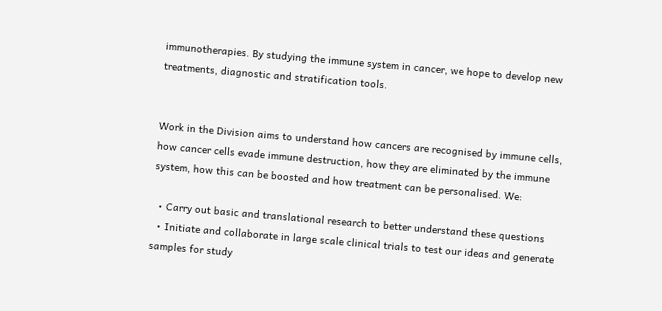immunotherapies. By studying the immune system in cancer, we hope to develop new treatments, diagnostic and stratification tools.


Work in the Division aims to understand how cancers are recognised by immune cells, how cancer cells evade immune destruction, how they are eliminated by the immune system, how this can be boosted and how treatment can be personalised. We:

  • Carry out basic and translational research to better understand these questions
  • Initiate and collaborate in large scale clinical trials to test our ideas and generate samples for study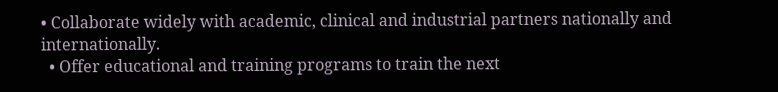• Collaborate widely with academic, clinical and industrial partners nationally and internationally.
  • Offer educational and training programs to train the next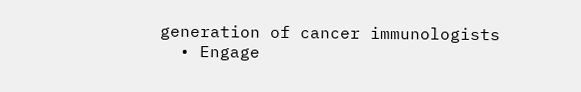generation of cancer immunologists
  • Engage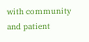with community and patient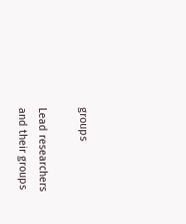groups

Lead researchers and their groups